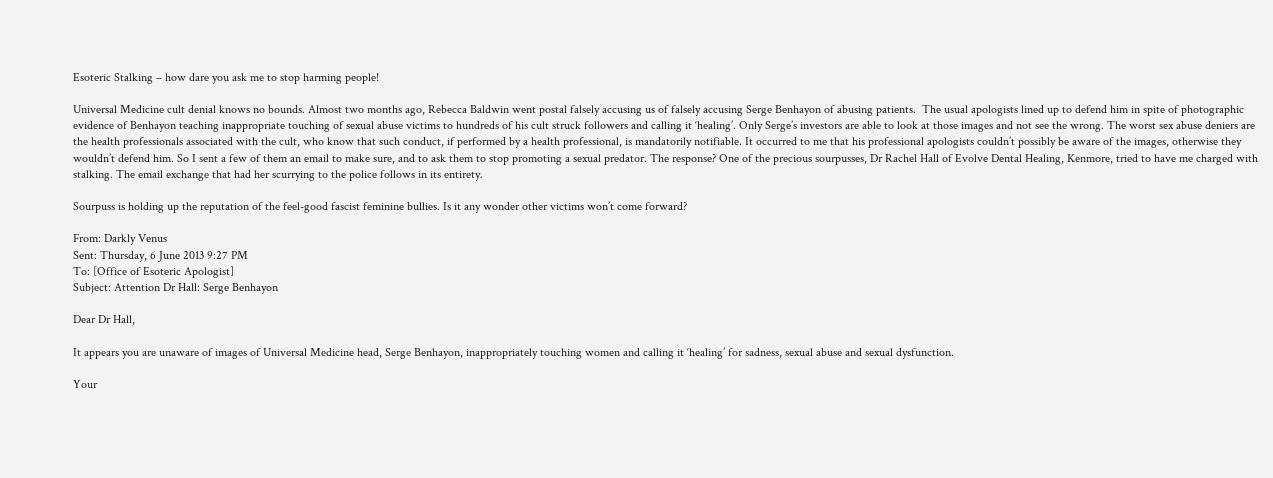Esoteric Stalking – how dare you ask me to stop harming people!

Universal Medicine cult denial knows no bounds. Almost two months ago, Rebecca Baldwin went postal falsely accusing us of falsely accusing Serge Benhayon of abusing patients.  The usual apologists lined up to defend him in spite of photographic evidence of Benhayon teaching inappropriate touching of sexual abuse victims to hundreds of his cult struck followers and calling it ‘healing’. Only Serge’s investors are able to look at those images and not see the wrong. The worst sex abuse deniers are the health professionals associated with the cult, who know that such conduct, if performed by a health professional, is mandatorily notifiable. It occurred to me that his professional apologists couldn’t possibly be aware of the images, otherwise they wouldn’t defend him. So I sent a few of them an email to make sure, and to ask them to stop promoting a sexual predator. The response? One of the precious sourpusses, Dr Rachel Hall of Evolve Dental Healing, Kenmore, tried to have me charged with stalking. The email exchange that had her scurrying to the police follows in its entirety.

Sourpuss is holding up the reputation of the feel-good fascist feminine bullies. Is it any wonder other victims won’t come forward?

From: Darkly Venus
Sent: Thursday, 6 June 2013 9:27 PM
To: [Office of Esoteric Apologist]
Subject: Attention Dr Hall: Serge Benhayon

Dear Dr Hall,

It appears you are unaware of images of Universal Medicine head, Serge Benhayon, inappropriately touching women and calling it ‘healing’ for sadness, sexual abuse and sexual dysfunction.

Your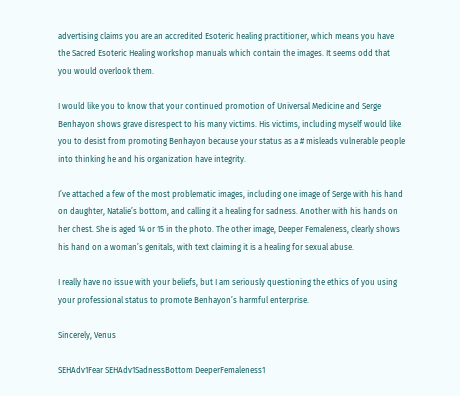advertising claims you are an accredited Esoteric healing practitioner, which means you have the Sacred Esoteric Healing workshop manuals which contain the images. It seems odd that you would overlook them.

I would like you to know that your continued promotion of Universal Medicine and Serge Benhayon shows grave disrespect to his many victims. His victims, including myself would like you to desist from promoting Benhayon because your status as a # misleads vulnerable people into thinking he and his organization have integrity.

I’ve attached a few of the most problematic images, including one image of Serge with his hand on daughter, Natalie’s bottom, and calling it a healing for sadness. Another with his hands on her chest. She is aged 14 or 15 in the photo. The other image, Deeper Femaleness, clearly shows his hand on a woman’s genitals, with text claiming it is a healing for sexual abuse.

I really have no issue with your beliefs, but I am seriously questioning the ethics of you using your professional status to promote Benhayon’s harmful enterprise.

Sincerely, Venus

SEHAdv1Fear SEHAdv1SadnessBottom DeeperFemaleness1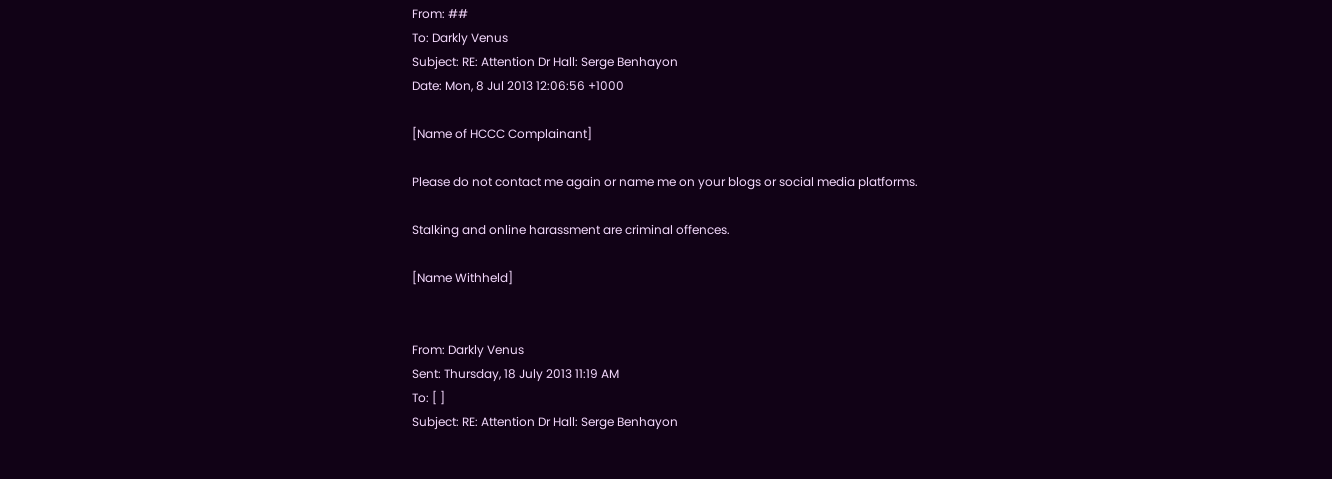From: ##
To: Darkly Venus
Subject: RE: Attention Dr Hall: Serge Benhayon
Date: Mon, 8 Jul 2013 12:06:56 +1000

[Name of HCCC Complainant]

Please do not contact me again or name me on your blogs or social media platforms.

Stalking and online harassment are criminal offences.

[Name Withheld]


From: Darkly Venus
Sent: Thursday, 18 July 2013 11:19 AM
To: [ ]
Subject: RE: Attention Dr Hall: Serge Benhayon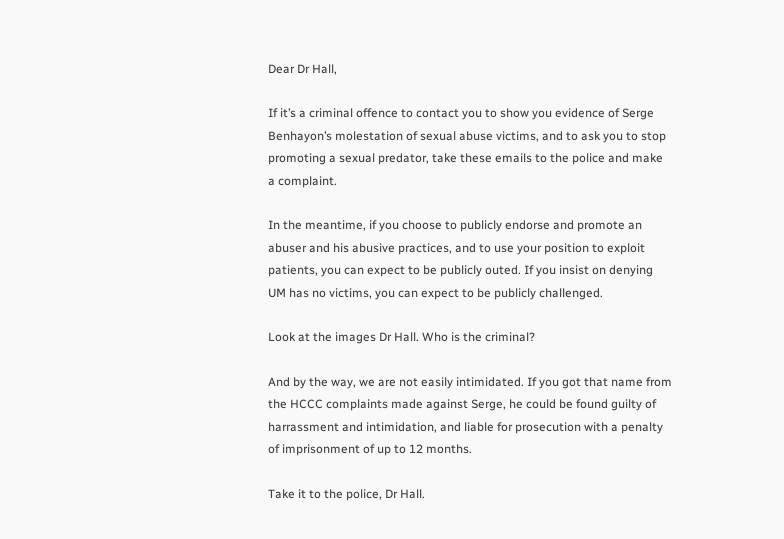Dear Dr Hall,

If it’s a criminal offence to contact you to show you evidence of Serge Benhayon’s molestation of sexual abuse victims, and to ask you to stop promoting a sexual predator, take these emails to the police and make a complaint.

In the meantime, if you choose to publicly endorse and promote an abuser and his abusive practices, and to use your position to exploit patients, you can expect to be publicly outed. If you insist on denying UM has no victims, you can expect to be publicly challenged.

Look at the images Dr Hall. Who is the criminal?

And by the way, we are not easily intimidated. If you got that name from the HCCC complaints made against Serge, he could be found guilty of harrassment and intimidation, and liable for prosecution with a penalty of imprisonment of up to 12 months.

Take it to the police, Dr Hall.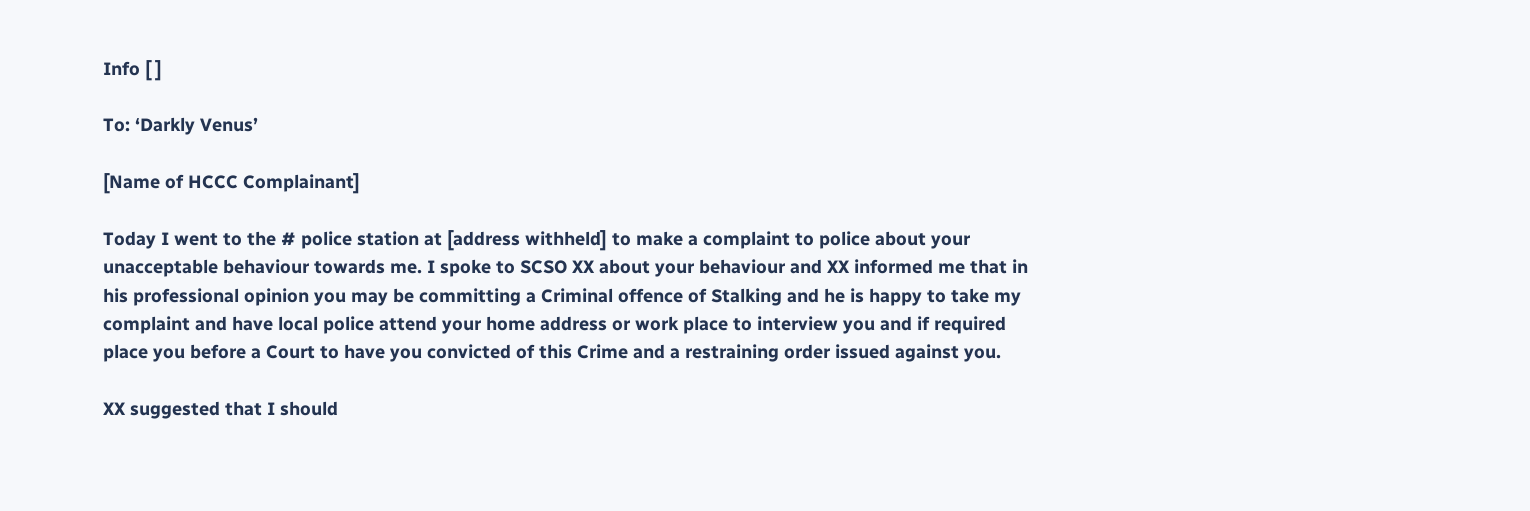Info [ ]

To: ‘Darkly Venus’

[Name of HCCC Complainant]

Today I went to the # police station at [address withheld] to make a complaint to police about your unacceptable behaviour towards me. I spoke to SCSO XX about your behaviour and XX informed me that in his professional opinion you may be committing a Criminal offence of Stalking and he is happy to take my complaint and have local police attend your home address or work place to interview you and if required place you before a Court to have you convicted of this Crime and a restraining order issued against you.

XX suggested that I should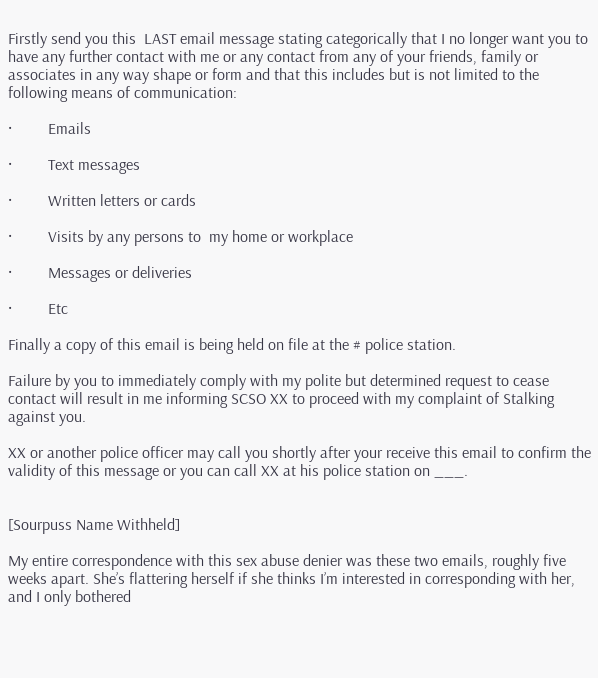Firstly send you this  LAST email message stating categorically that I no longer want you to have any further contact with me or any contact from any of your friends, family or associates in any way shape or form and that this includes but is not limited to the following means of communication:

·         Emails

·         Text messages

·         Written letters or cards

·         Visits by any persons to  my home or workplace

·         Messages or deliveries

·         Etc

Finally a copy of this email is being held on file at the # police station.

Failure by you to immediately comply with my polite but determined request to cease contact will result in me informing SCSO XX to proceed with my complaint of Stalking against you.

XX or another police officer may call you shortly after your receive this email to confirm the validity of this message or you can call XX at his police station on ___.


[Sourpuss Name Withheld]

My entire correspondence with this sex abuse denier was these two emails, roughly five weeks apart. She’s flattering herself if she thinks I’m interested in corresponding with her, and I only bothered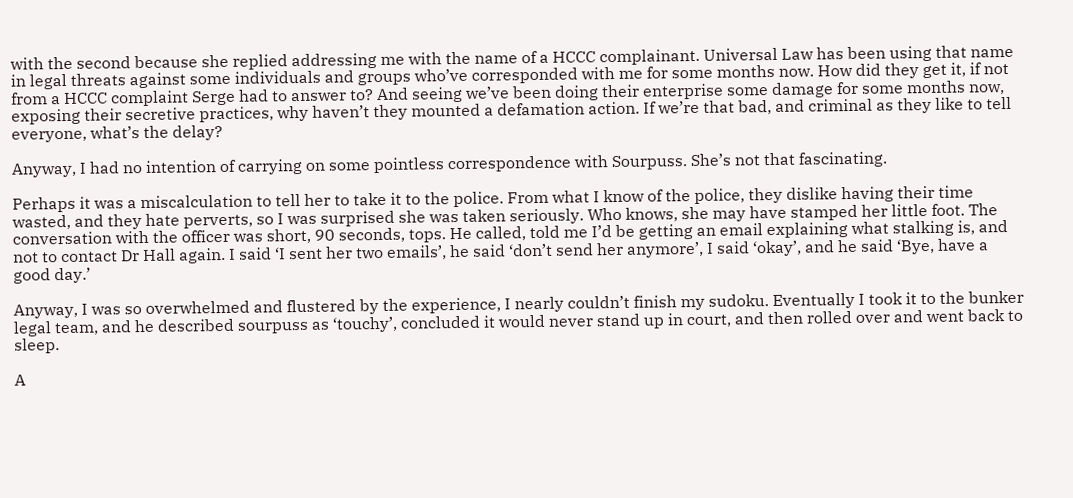with the second because she replied addressing me with the name of a HCCC complainant. Universal Law has been using that name in legal threats against some individuals and groups who’ve corresponded with me for some months now. How did they get it, if not from a HCCC complaint Serge had to answer to? And seeing we’ve been doing their enterprise some damage for some months now, exposing their secretive practices, why haven’t they mounted a defamation action. If we’re that bad, and criminal as they like to tell everyone, what’s the delay?

Anyway, I had no intention of carrying on some pointless correspondence with Sourpuss. She’s not that fascinating.

Perhaps it was a miscalculation to tell her to take it to the police. From what I know of the police, they dislike having their time wasted, and they hate perverts, so I was surprised she was taken seriously. Who knows, she may have stamped her little foot. The conversation with the officer was short, 90 seconds, tops. He called, told me I’d be getting an email explaining what stalking is, and not to contact Dr Hall again. I said ‘I sent her two emails’, he said ‘don’t send her anymore’, I said ‘okay’, and he said ‘Bye, have a good day.’

Anyway, I was so overwhelmed and flustered by the experience, I nearly couldn’t finish my sudoku. Eventually I took it to the bunker legal team, and he described sourpuss as ‘touchy’, concluded it would never stand up in court, and then rolled over and went back to sleep.

A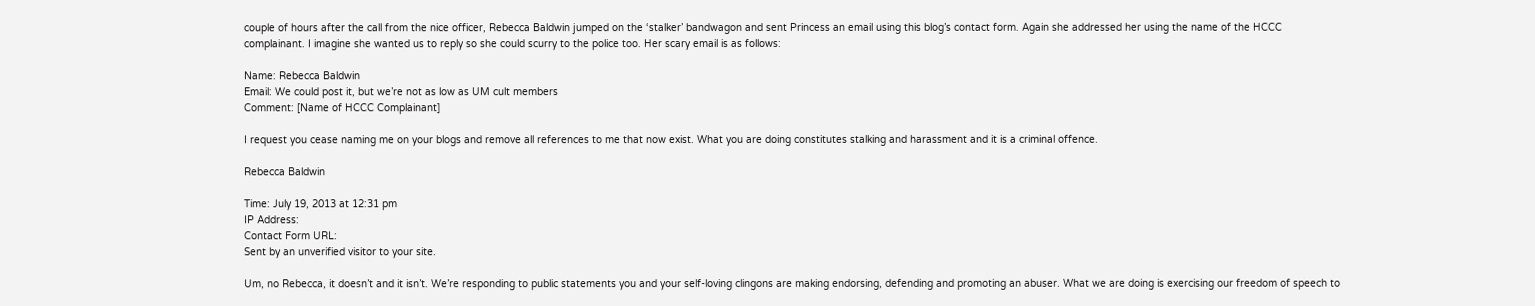couple of hours after the call from the nice officer, Rebecca Baldwin jumped on the ‘stalker’ bandwagon and sent Princess an email using this blog’s contact form. Again she addressed her using the name of the HCCC complainant. I imagine she wanted us to reply so she could scurry to the police too. Her scary email is as follows:

Name: Rebecca Baldwin
Email: We could post it, but we’re not as low as UM cult members
Comment: [Name of HCCC Complainant]

I request you cease naming me on your blogs and remove all references to me that now exist. What you are doing constitutes stalking and harassment and it is a criminal offence.

Rebecca Baldwin

Time: July 19, 2013 at 12:31 pm
IP Address:
Contact Form URL:
Sent by an unverified visitor to your site.

Um, no Rebecca, it doesn’t and it isn’t. We’re responding to public statements you and your self-loving clingons are making endorsing, defending and promoting an abuser. What we are doing is exercising our freedom of speech to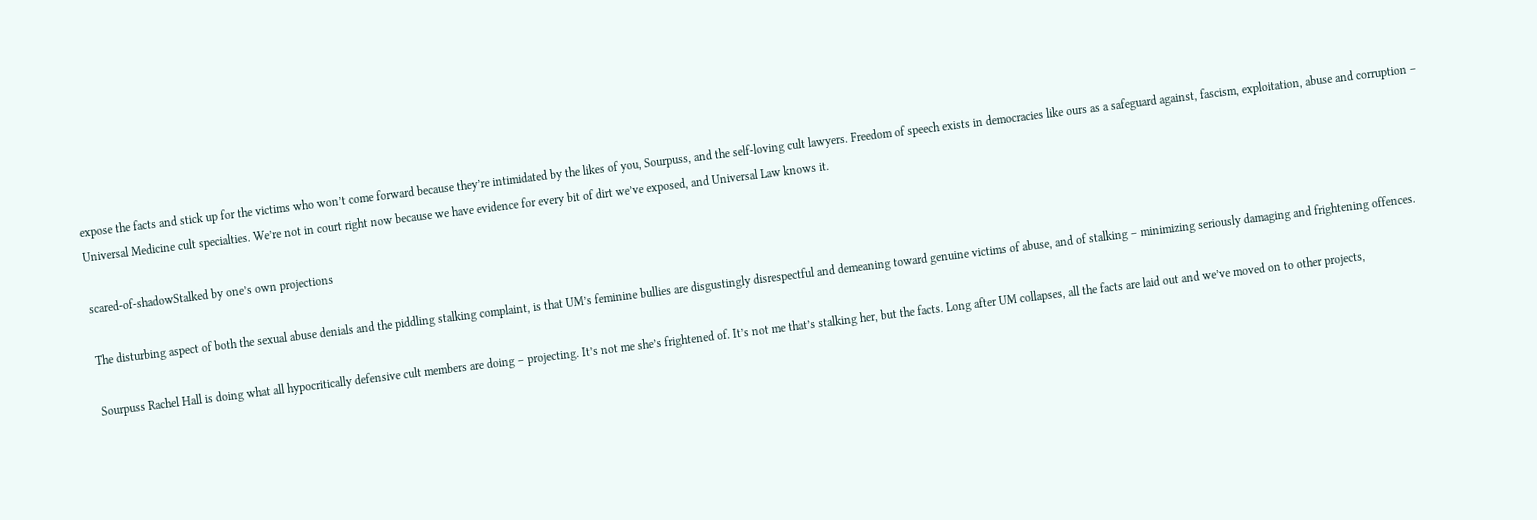expose the facts and stick up for the victims who won’t come forward because they’re intimidated by the likes of you, Sourpuss, and the self-loving cult lawyers. Freedom of speech exists in democracies like ours as a safeguard against, fascism, exploitation, abuse and corruption – Universal Medicine cult specialties. We’re not in court right now because we have evidence for every bit of dirt we’ve exposed, and Universal Law knows it.

scared-of-shadowStalked by one’s own projections

The disturbing aspect of both the sexual abuse denials and the piddling stalking complaint, is that UM’s feminine bullies are disgustingly disrespectful and demeaning toward genuine victims of abuse, and of stalking – minimizing seriously damaging and frightening offences.

Sourpuss Rachel Hall is doing what all hypocritically defensive cult members are doing – projecting. It’s not me she’s frightened of. It’s not me that’s stalking her, but the facts. Long after UM collapses, all the facts are laid out and we’ve moved on to other projects,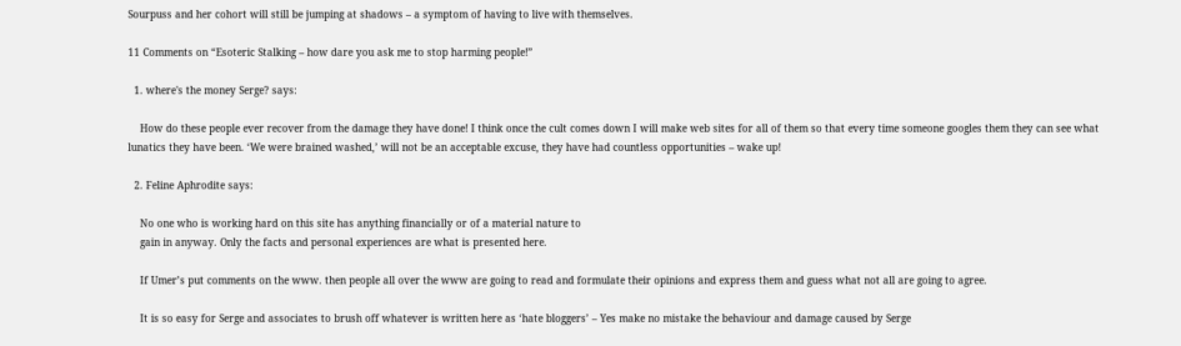Sourpuss and her cohort will still be jumping at shadows – a symptom of having to live with themselves.

11 Comments on “Esoteric Stalking – how dare you ask me to stop harming people!”

  1. where's the money Serge? says:

    How do these people ever recover from the damage they have done! I think once the cult comes down I will make web sites for all of them so that every time someone googles them they can see what lunatics they have been. ‘We were brained washed,’ will not be an acceptable excuse, they have had countless opportunities – wake up!

  2. Feline Aphrodite says:

    No one who is working hard on this site has anything financially or of a material nature to
    gain in anyway. Only the facts and personal experiences are what is presented here.

    If Umer’s put comments on the www. then people all over the www are going to read and formulate their opinions and express them and guess what not all are going to agree.

    It is so easy for Serge and associates to brush off whatever is written here as ‘hate bloggers’ – Yes make no mistake the behaviour and damage caused by Serge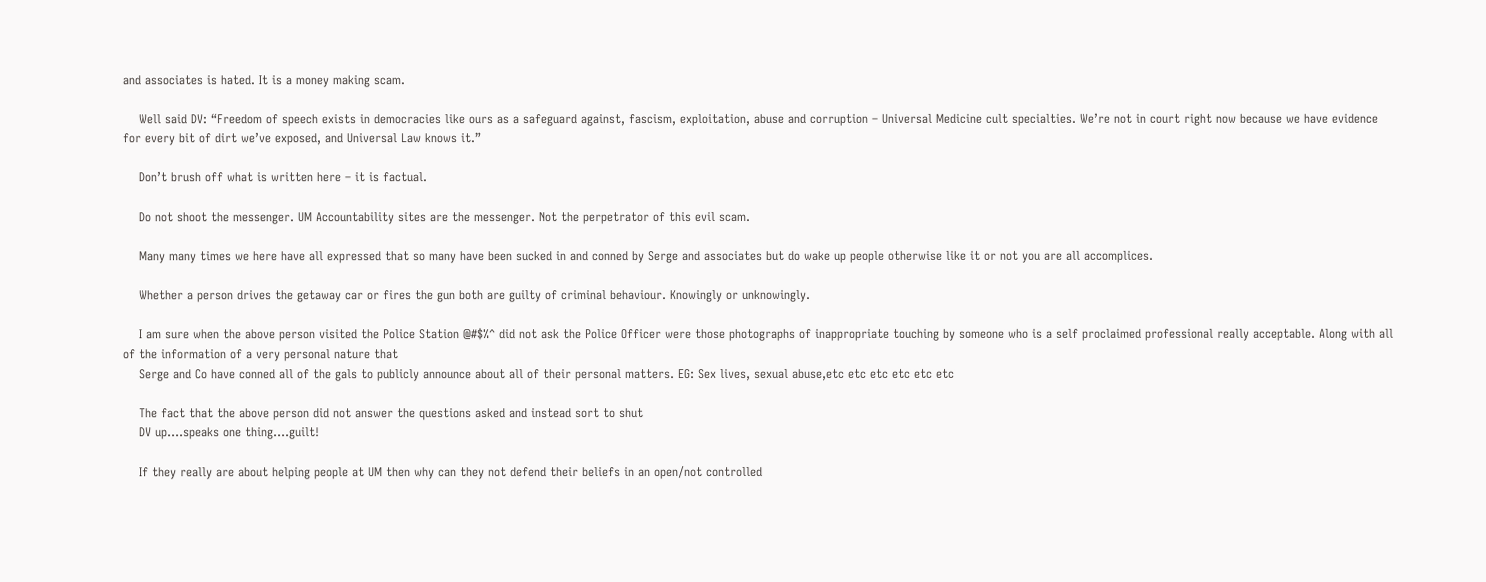and associates is hated. It is a money making scam.

    Well said DV: “Freedom of speech exists in democracies like ours as a safeguard against, fascism, exploitation, abuse and corruption – Universal Medicine cult specialties. We’re not in court right now because we have evidence for every bit of dirt we’ve exposed, and Universal Law knows it.”

    Don’t brush off what is written here – it is factual.

    Do not shoot the messenger. UM Accountability sites are the messenger. Not the perpetrator of this evil scam.

    Many many times we here have all expressed that so many have been sucked in and conned by Serge and associates but do wake up people otherwise like it or not you are all accomplices.

    Whether a person drives the getaway car or fires the gun both are guilty of criminal behaviour. Knowingly or unknowingly.

    I am sure when the above person visited the Police Station @#$%^ did not ask the Police Officer were those photographs of inappropriate touching by someone who is a self proclaimed professional really acceptable. Along with all of the information of a very personal nature that
    Serge and Co have conned all of the gals to publicly announce about all of their personal matters. EG: Sex lives, sexual abuse,etc etc etc etc etc etc

    The fact that the above person did not answer the questions asked and instead sort to shut
    DV up….speaks one thing….guilt!

    If they really are about helping people at UM then why can they not defend their beliefs in an open/not controlled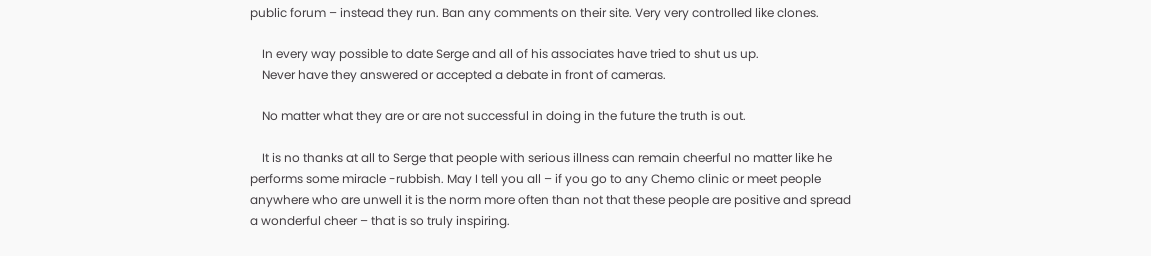public forum – instead they run. Ban any comments on their site. Very very controlled like clones.

    In every way possible to date Serge and all of his associates have tried to shut us up.
    Never have they answered or accepted a debate in front of cameras.

    No matter what they are or are not successful in doing in the future the truth is out.

    It is no thanks at all to Serge that people with serious illness can remain cheerful no matter like he performs some miracle -rubbish. May I tell you all – if you go to any Chemo clinic or meet people anywhere who are unwell it is the norm more often than not that these people are positive and spread a wonderful cheer – that is so truly inspiring.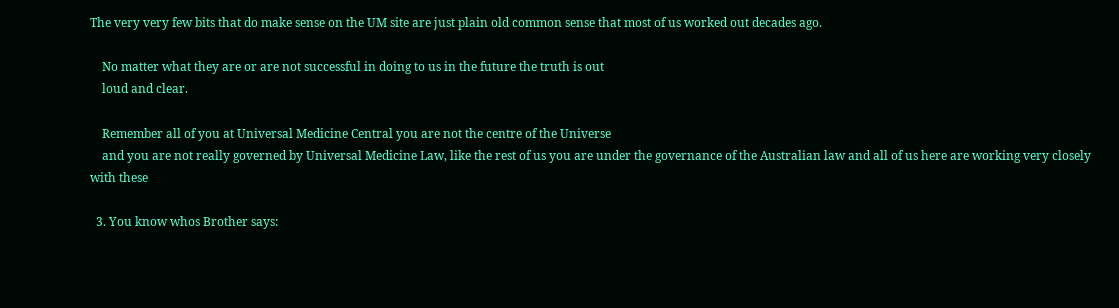The very very few bits that do make sense on the UM site are just plain old common sense that most of us worked out decades ago.

    No matter what they are or are not successful in doing to us in the future the truth is out
    loud and clear.

    Remember all of you at Universal Medicine Central you are not the centre of the Universe
    and you are not really governed by Universal Medicine Law, like the rest of us you are under the governance of the Australian law and all of us here are working very closely with these

  3. You know whos Brother says: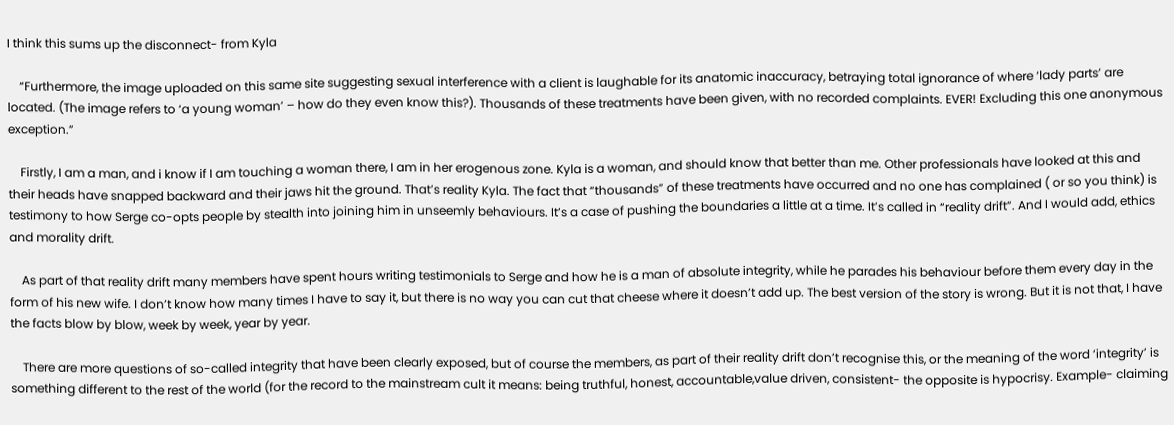I think this sums up the disconnect- from Kyla

    “Furthermore, the image uploaded on this same site suggesting sexual interference with a client is laughable for its anatomic inaccuracy, betraying total ignorance of where ‘lady parts’ are located. (The image refers to ‘a young woman’ – how do they even know this?). Thousands of these treatments have been given, with no recorded complaints. EVER! Excluding this one anonymous exception.”

    Firstly, I am a man, and i know if I am touching a woman there, I am in her erogenous zone. Kyla is a woman, and should know that better than me. Other professionals have looked at this and their heads have snapped backward and their jaws hit the ground. That’s reality Kyla. The fact that “thousands” of these treatments have occurred and no one has complained ( or so you think) is testimony to how Serge co-opts people by stealth into joining him in unseemly behaviours. It’s a case of pushing the boundaries a little at a time. It’s called in “reality drift”. And I would add, ethics and morality drift.

    As part of that reality drift many members have spent hours writing testimonials to Serge and how he is a man of absolute integrity, while he parades his behaviour before them every day in the form of his new wife. I don’t know how many times I have to say it, but there is no way you can cut that cheese where it doesn’t add up. The best version of the story is wrong. But it is not that, I have the facts blow by blow, week by week, year by year.

    There are more questions of so-called integrity that have been clearly exposed, but of course the members, as part of their reality drift don’t recognise this, or the meaning of the word ‘integrity’ is something different to the rest of the world (for the record to the mainstream cult it means: being truthful, honest, accountable,value driven, consistent- the opposite is hypocrisy. Example- claiming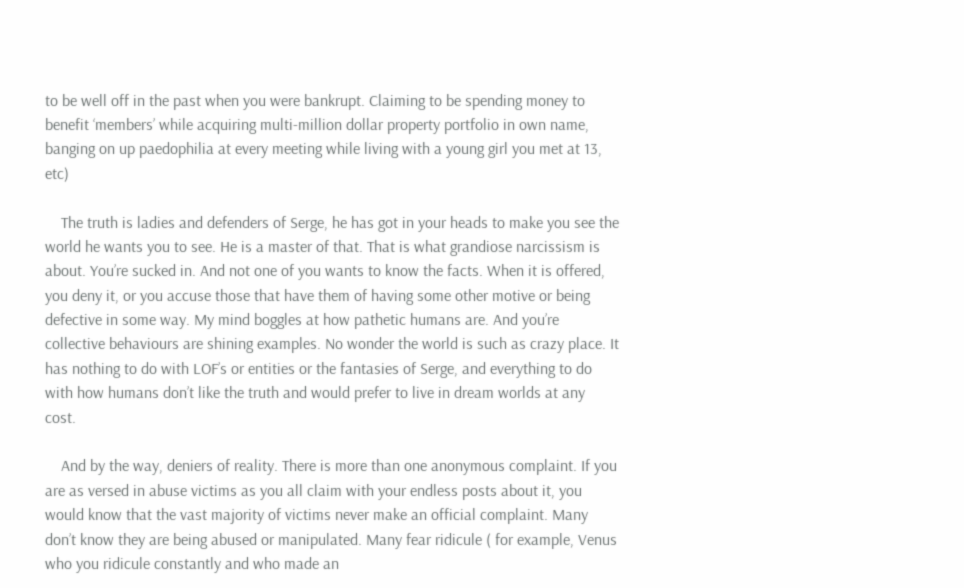to be well off in the past when you were bankrupt. Claiming to be spending money to benefit ‘members’ while acquiring multi-million dollar property portfolio in own name, banging on up paedophilia at every meeting while living with a young girl you met at 13, etc)

    The truth is ladies and defenders of Serge, he has got in your heads to make you see the world he wants you to see. He is a master of that. That is what grandiose narcissism is about. You’re sucked in. And not one of you wants to know the facts. When it is offered, you deny it, or you accuse those that have them of having some other motive or being defective in some way. My mind boggles at how pathetic humans are. And you’re collective behaviours are shining examples. No wonder the world is such as crazy place. It has nothing to do with LOF’s or entities or the fantasies of Serge, and everything to do with how humans don’t like the truth and would prefer to live in dream worlds at any cost.

    And by the way, deniers of reality. There is more than one anonymous complaint. If you are as versed in abuse victims as you all claim with your endless posts about it, you would know that the vast majority of victims never make an official complaint. Many don’t know they are being abused or manipulated. Many fear ridicule ( for example, Venus who you ridicule constantly and who made an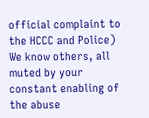official complaint to the HCCC and Police) We know others, all muted by your constant enabling of the abuse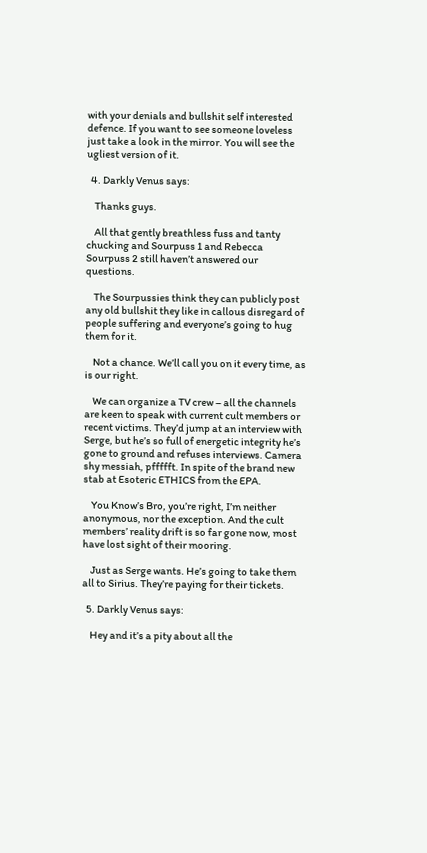with your denials and bullshit self interested defence. If you want to see someone loveless just take a look in the mirror. You will see the ugliest version of it.

  4. Darkly Venus says:

    Thanks guys.

    All that gently breathless fuss and tanty chucking and Sourpuss 1 and Rebecca Sourpuss 2 still haven’t answered our questions.

    The Sourpussies think they can publicly post any old bullshit they like in callous disregard of people suffering and everyone’s going to hug them for it.

    Not a chance. We’ll call you on it every time, as is our right.

    We can organize a TV crew – all the channels are keen to speak with current cult members or recent victims. They’d jump at an interview with Serge, but he’s so full of energetic integrity he’s gone to ground and refuses interviews. Camera shy messiah, pffffft. In spite of the brand new stab at Esoteric ETHICS from the EPA.

    You Know’s Bro, you’re right, I’m neither anonymous, nor the exception. And the cult members’ reality drift is so far gone now, most have lost sight of their mooring.

    Just as Serge wants. He’s going to take them all to Sirius. They’re paying for their tickets.

  5. Darkly Venus says:

    Hey and it’s a pity about all the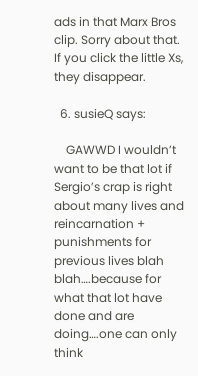ads in that Marx Bros clip. Sorry about that. If you click the little Xs, they disappear.

  6. susieQ says:

    GAWWD I wouldn’t want to be that lot if Sergio’s crap is right about many lives and reincarnation + punishments for previous lives blah blah….because for what that lot have done and are doing….one can only think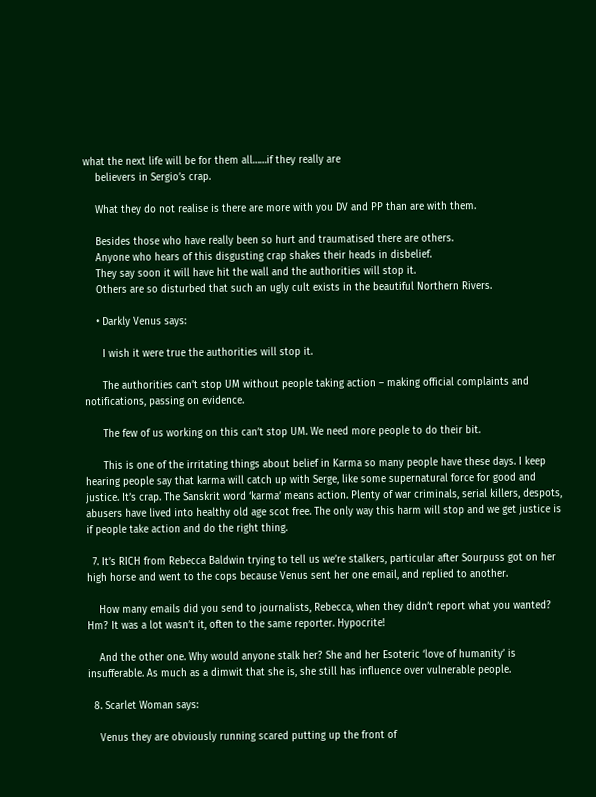what the next life will be for them all……if they really are
    believers in Sergio’s crap.

    What they do not realise is there are more with you DV and PP than are with them.

    Besides those who have really been so hurt and traumatised there are others.
    Anyone who hears of this disgusting crap shakes their heads in disbelief.
    They say soon it will have hit the wall and the authorities will stop it.
    Others are so disturbed that such an ugly cult exists in the beautiful Northern Rivers.

    • Darkly Venus says:

      I wish it were true the authorities will stop it.

      The authorities can’t stop UM without people taking action – making official complaints and notifications, passing on evidence.

      The few of us working on this can’t stop UM. We need more people to do their bit.

      This is one of the irritating things about belief in Karma so many people have these days. I keep hearing people say that karma will catch up with Serge, like some supernatural force for good and justice. It’s crap. The Sanskrit word ‘karma’ means action. Plenty of war criminals, serial killers, despots, abusers have lived into healthy old age scot free. The only way this harm will stop and we get justice is if people take action and do the right thing.

  7. It’s RICH from Rebecca Baldwin trying to tell us we’re stalkers, particular after Sourpuss got on her high horse and went to the cops because Venus sent her one email, and replied to another.

    How many emails did you send to journalists, Rebecca, when they didn’t report what you wanted? Hm? It was a lot wasn’t it, often to the same reporter. Hypocrite!

    And the other one. Why would anyone stalk her? She and her Esoteric ‘love of humanity’ is insufferable. As much as a dimwit that she is, she still has influence over vulnerable people.

  8. Scarlet Woman says:

    Venus they are obviously running scared putting up the front of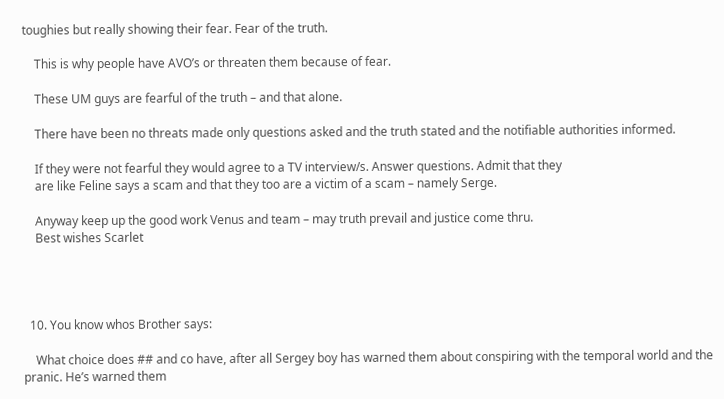toughies but really showing their fear. Fear of the truth.

    This is why people have AVO’s or threaten them because of fear.

    These UM guys are fearful of the truth – and that alone.

    There have been no threats made only questions asked and the truth stated and the notifiable authorities informed.

    If they were not fearful they would agree to a TV interview/s. Answer questions. Admit that they
    are like Feline says a scam and that they too are a victim of a scam – namely Serge.

    Anyway keep up the good work Venus and team – may truth prevail and justice come thru.
    Best wishes Scarlet




  10. You know whos Brother says:

    What choice does ## and co have, after all Sergey boy has warned them about conspiring with the temporal world and the pranic. He’s warned them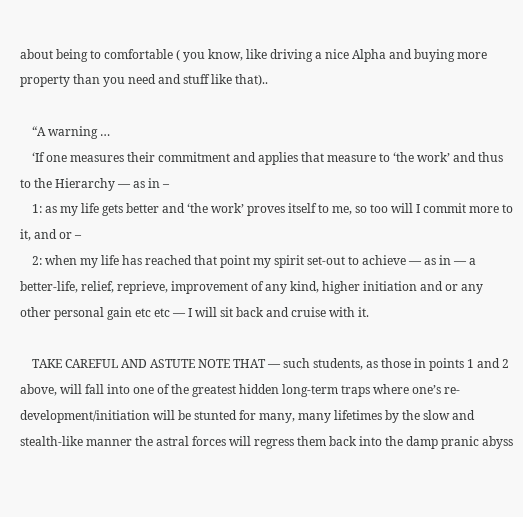about being to comfortable ( you know, like driving a nice Alpha and buying more property than you need and stuff like that)..

    “A warning …
    ‘If one measures their commitment and applies that measure to ‘the work’ and thus to the Hierarchy — as in –
    1: as my life gets better and ‘the work’ proves itself to me, so too will I commit more to it, and or –
    2: when my life has reached that point my spirit set-out to achieve — as in — a better-life, relief, reprieve, improvement of any kind, higher initiation and or any other personal gain etc etc — I will sit back and cruise with it.

    TAKE CAREFUL AND ASTUTE NOTE THAT — such students, as those in points 1 and 2 above, will fall into one of the greatest hidden long-term traps where one’s re-development/initiation will be stunted for many, many lifetimes by the slow and stealth-like manner the astral forces will regress them back into the damp pranic abyss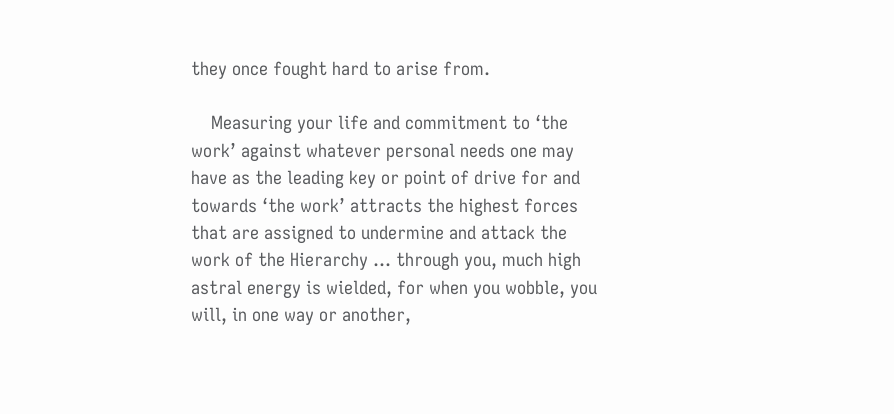they once fought hard to arise from.

    Measuring your life and commitment to ‘the work’ against whatever personal needs one may have as the leading key or point of drive for and towards ‘the work’ attracts the highest forces that are assigned to undermine and attack the work of the Hierarchy … through you, much high astral energy is wielded, for when you wobble, you will, in one way or another,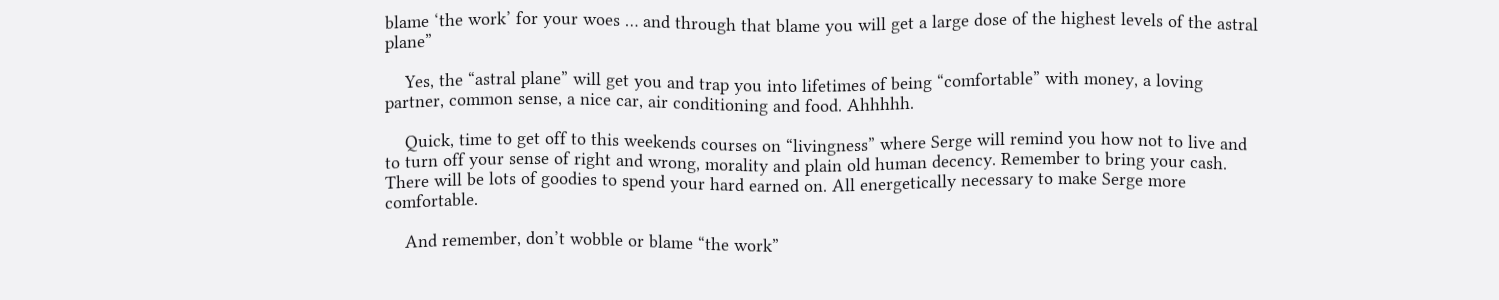blame ‘the work’ for your woes … and through that blame you will get a large dose of the highest levels of the astral plane”

    Yes, the “astral plane” will get you and trap you into lifetimes of being “comfortable” with money, a loving partner, common sense, a nice car, air conditioning and food. Ahhhhh.

    Quick, time to get off to this weekends courses on “livingness” where Serge will remind you how not to live and to turn off your sense of right and wrong, morality and plain old human decency. Remember to bring your cash. There will be lots of goodies to spend your hard earned on. All energetically necessary to make Serge more comfortable.

    And remember, don’t wobble or blame “the work”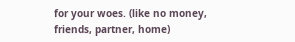for your woes. (like no money, friends, partner, home)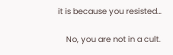it is because you resisted…

    No, you are not in a cult.